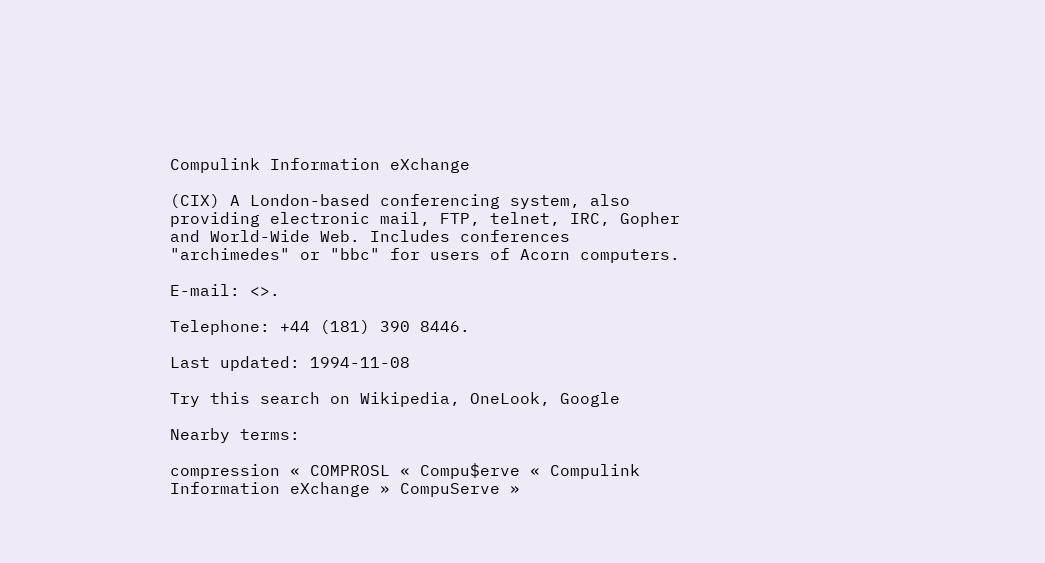Compulink Information eXchange

(CIX) A London-based conferencing system, also providing electronic mail, FTP, telnet, IRC, Gopher and World-Wide Web. Includes conferences "archimedes" or "bbc" for users of Acorn computers.

E-mail: <>.

Telephone: +44 (181) 390 8446.

Last updated: 1994-11-08

Try this search on Wikipedia, OneLook, Google

Nearby terms:

compression « COMPROSL « Compu$erve « Compulink Information eXchange » CompuServe »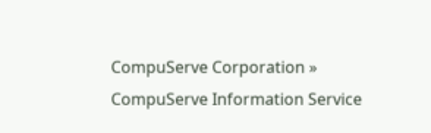CompuServe Corporation » CompuServe Information Service